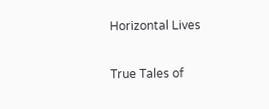Horizontal Lives

True Tales of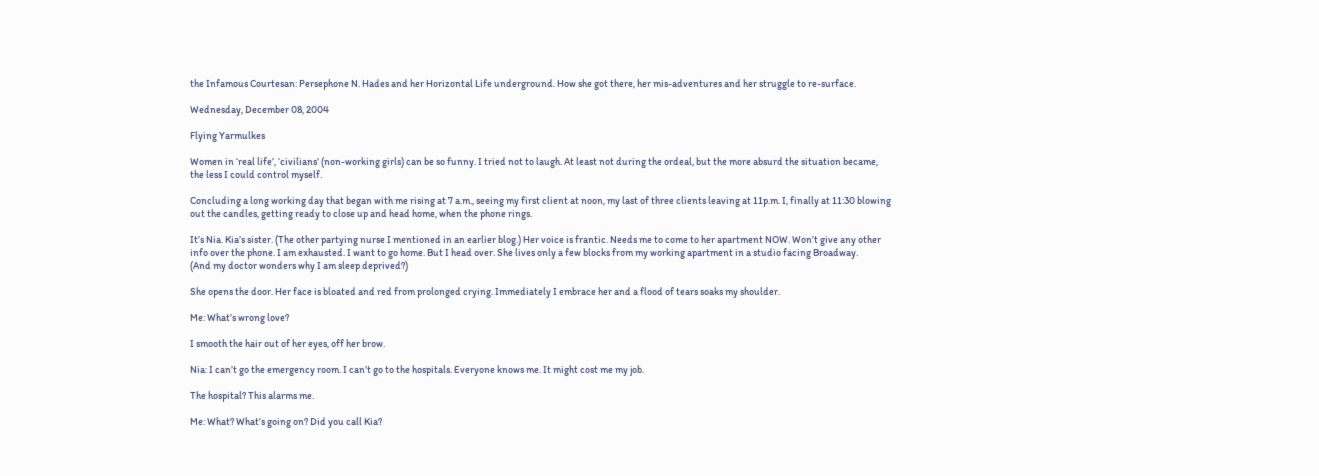the Infamous Courtesan: Persephone N. Hades and her Horizontal Life underground. How she got there, her mis-adventures and her struggle to re-surface.

Wednesday, December 08, 2004

Flying Yarmulkes

Women in ‘real life’, ‘civilians’ (non-working girls) can be so funny. I tried not to laugh. At least not during the ordeal, but the more absurd the situation became, the less I could control myself.

Concluding a long working day that began with me rising at 7 a.m., seeing my first client at noon, my last of three clients leaving at 11p.m. I, finally at 11:30 blowing out the candles, getting ready to close up and head home, when the phone rings.

It’s Nia. Kia’s sister. (The other partying nurse I mentioned in an earlier blog.) Her voice is frantic. Needs me to come to her apartment NOW. Won’t give any other info over the phone. I am exhausted. I want to go home. But I head over. She lives only a few blocks from my working apartment in a studio facing Broadway.
(And my doctor wonders why I am sleep deprived?)

She opens the door. Her face is bloated and red from prolonged crying. Immediately I embrace her and a flood of tears soaks my shoulder.

Me: What’s wrong love?

I smooth the hair out of her eyes, off her brow.

Nia: I can’t go the emergency room. I can’t go to the hospitals. Everyone knows me. It might cost me my job.

The hospital? This alarms me.

Me: What? What’s going on? Did you call Kia?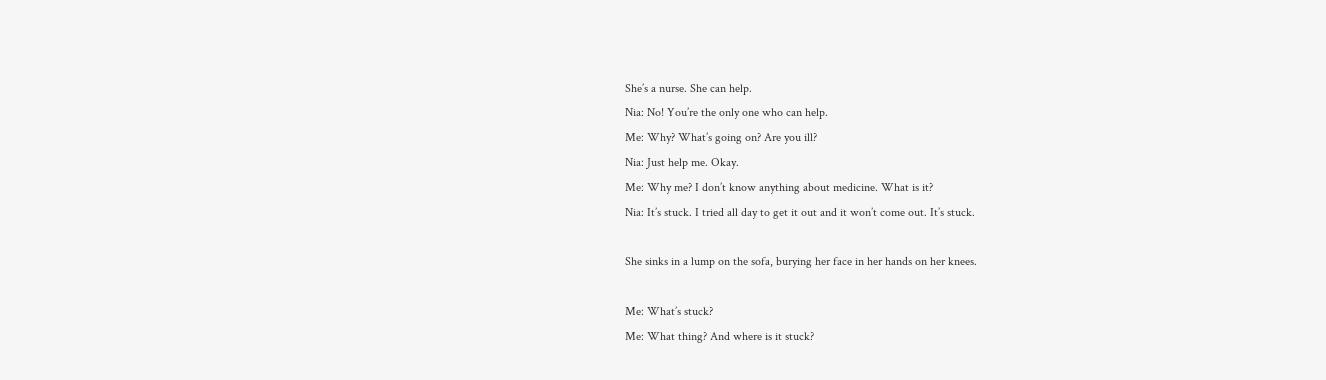She’s a nurse. She can help.
Nia: No! You’re the only one who can help.
Me: Why? What’s going on? Are you ill?
Nia: Just help me. Okay.
Me: Why me? I don’t know anything about medicine. What is it?
Nia: It’s stuck. I tried all day to get it out and it won’t come out. It’s stuck.

She sinks in a lump on the sofa, burying her face in her hands on her knees.

Me: What’s stuck?
Me: What thing? And where is it stuck?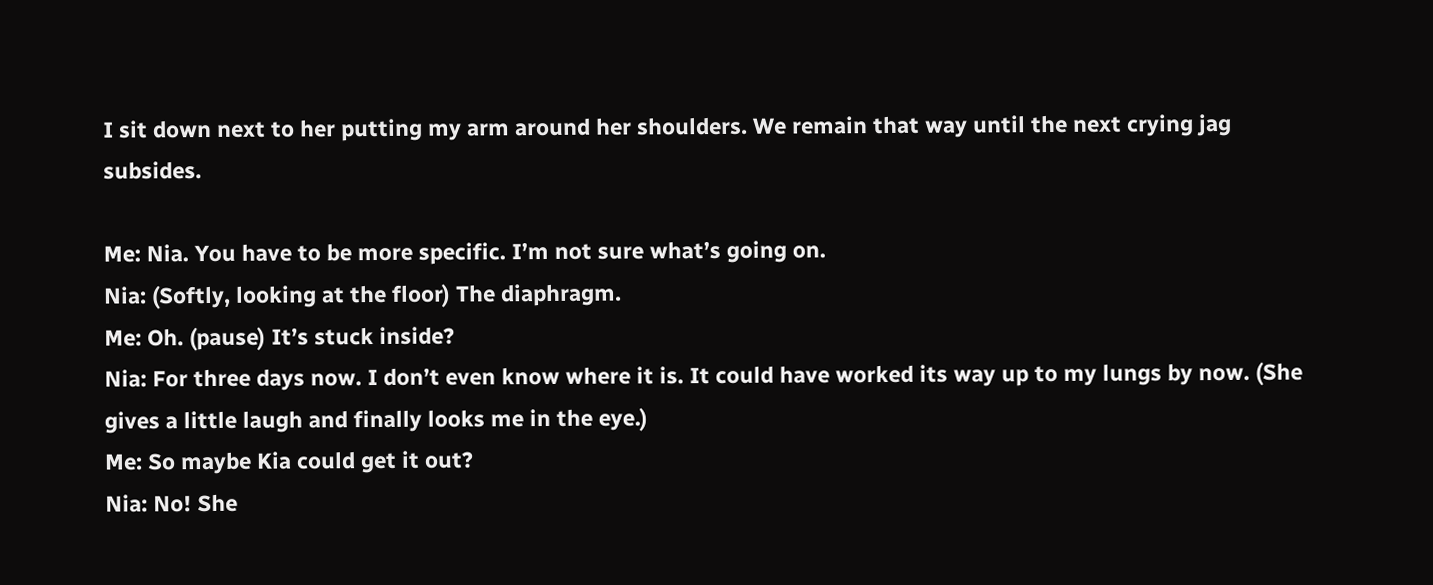I sit down next to her putting my arm around her shoulders. We remain that way until the next crying jag subsides.

Me: Nia. You have to be more specific. I’m not sure what’s going on.
Nia: (Softly, looking at the floor) The diaphragm.
Me: Oh. (pause) It’s stuck inside?
Nia: For three days now. I don’t even know where it is. It could have worked its way up to my lungs by now. (She gives a little laugh and finally looks me in the eye.)
Me: So maybe Kia could get it out?
Nia: No! She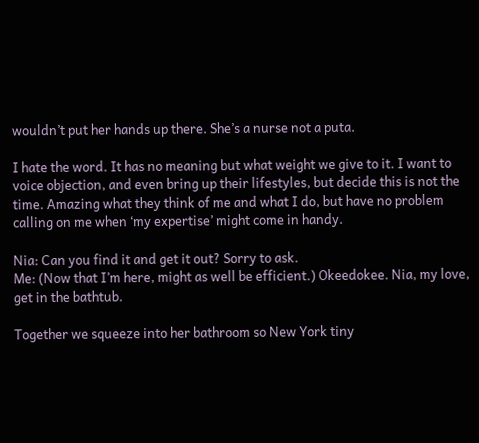wouldn’t put her hands up there. She’s a nurse not a puta.

I hate the word. It has no meaning but what weight we give to it. I want to voice objection, and even bring up their lifestyles, but decide this is not the time. Amazing what they think of me and what I do, but have no problem calling on me when ‘my expertise’ might come in handy.

Nia: Can you find it and get it out? Sorry to ask.
Me: (Now that I’m here, might as well be efficient.) Okeedokee. Nia, my love, get in the bathtub.

Together we squeeze into her bathroom so New York tiny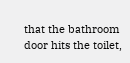that the bathroom door hits the toilet,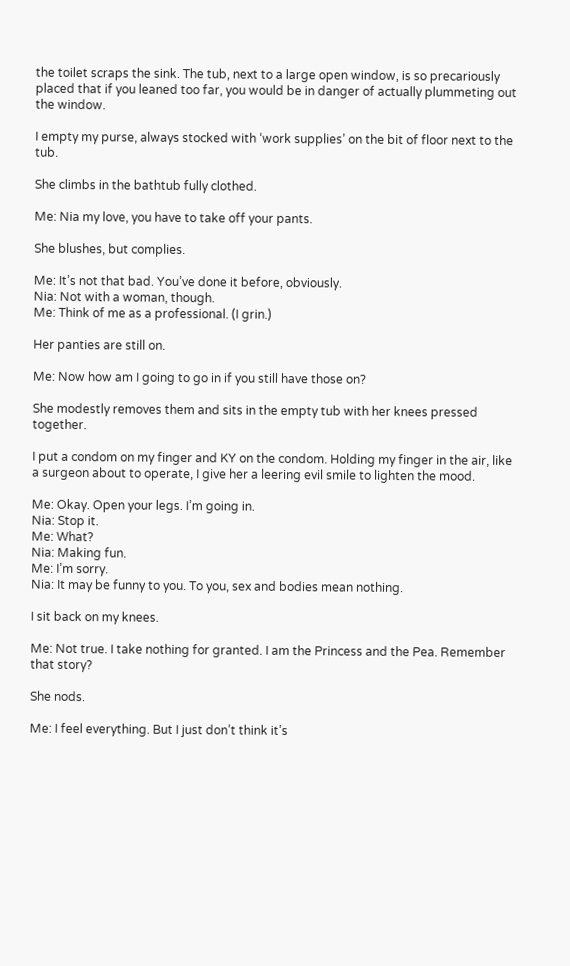the toilet scraps the sink. The tub, next to a large open window, is so precariously placed that if you leaned too far, you would be in danger of actually plummeting out the window.

I empty my purse, always stocked with ‘work supplies’ on the bit of floor next to the tub.

She climbs in the bathtub fully clothed.

Me: Nia my love, you have to take off your pants.

She blushes, but complies.

Me: It’s not that bad. You’ve done it before, obviously.
Nia: Not with a woman, though.
Me: Think of me as a professional. (I grin.)

Her panties are still on.

Me: Now how am I going to go in if you still have those on?

She modestly removes them and sits in the empty tub with her knees pressed together.

I put a condom on my finger and KY on the condom. Holding my finger in the air, like a surgeon about to operate, I give her a leering evil smile to lighten the mood.

Me: Okay. Open your legs. I’m going in.
Nia: Stop it.
Me: What?
Nia: Making fun.
Me: I’m sorry.
Nia: It may be funny to you. To you, sex and bodies mean nothing.

I sit back on my knees.

Me: Not true. I take nothing for granted. I am the Princess and the Pea. Remember that story?

She nods.

Me: I feel everything. But I just don’t think it’s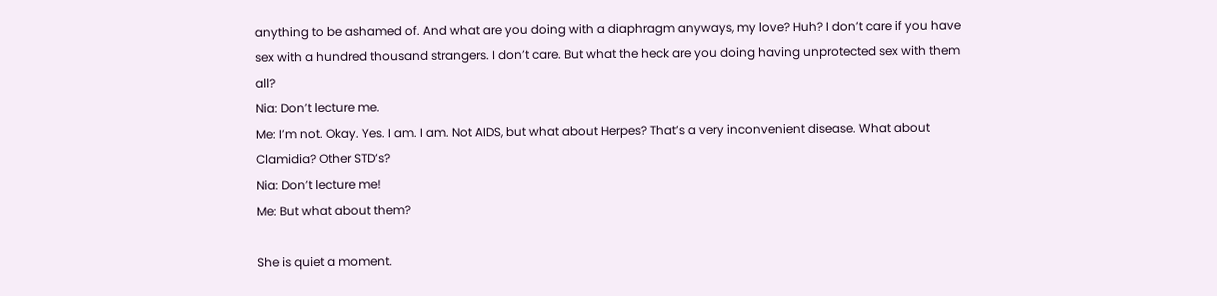anything to be ashamed of. And what are you doing with a diaphragm anyways, my love? Huh? I don’t care if you have sex with a hundred thousand strangers. I don’t care. But what the heck are you doing having unprotected sex with them all?
Nia: Don’t lecture me.
Me: I’m not. Okay. Yes. I am. I am. Not AIDS, but what about Herpes? That’s a very inconvenient disease. What about Clamidia? Other STD’s?
Nia: Don’t lecture me!
Me: But what about them?

She is quiet a moment.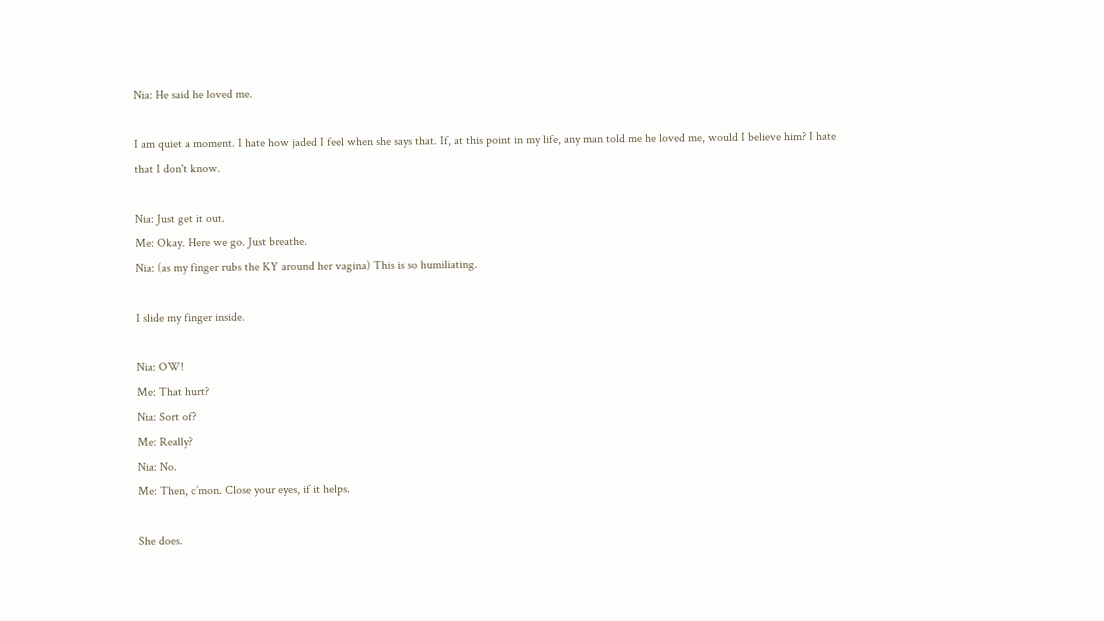Nia: He said he loved me.

I am quiet a moment. I hate how jaded I feel when she says that. If, at this point in my life, any man told me he loved me, would I believe him? I hate that I don't know.

Nia: Just get it out.
Me: Okay. Here we go. Just breathe.
Nia: (as my finger rubs the KY around her vagina) This is so humiliating.

I slide my finger inside.

Nia: OW!
Me: That hurt?
Nia: Sort of?
Me: Really?
Nia: No.
Me: Then, c’mon. Close your eyes, if it helps.

She does.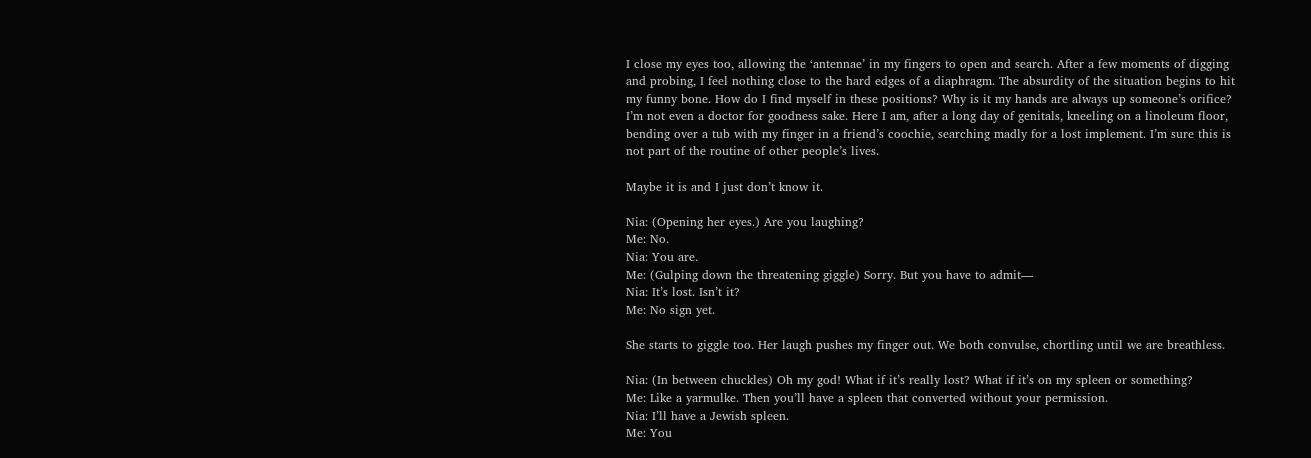I close my eyes too, allowing the ‘antennae’ in my fingers to open and search. After a few moments of digging and probing, I feel nothing close to the hard edges of a diaphragm. The absurdity of the situation begins to hit my funny bone. How do I find myself in these positions? Why is it my hands are always up someone’s orifice? I’m not even a doctor for goodness sake. Here I am, after a long day of genitals, kneeling on a linoleum floor, bending over a tub with my finger in a friend’s coochie, searching madly for a lost implement. I’m sure this is not part of the routine of other people’s lives.

Maybe it is and I just don’t know it.

Nia: (Opening her eyes.) Are you laughing?
Me: No.
Nia: You are.
Me: (Gulping down the threatening giggle) Sorry. But you have to admit—
Nia: It’s lost. Isn’t it?
Me: No sign yet.

She starts to giggle too. Her laugh pushes my finger out. We both convulse, chortling until we are breathless.

Nia: (In between chuckles) Oh my god! What if it’s really lost? What if it’s on my spleen or something?
Me: Like a yarmulke. Then you’ll have a spleen that converted without your permission.
Nia: I’ll have a Jewish spleen.
Me: You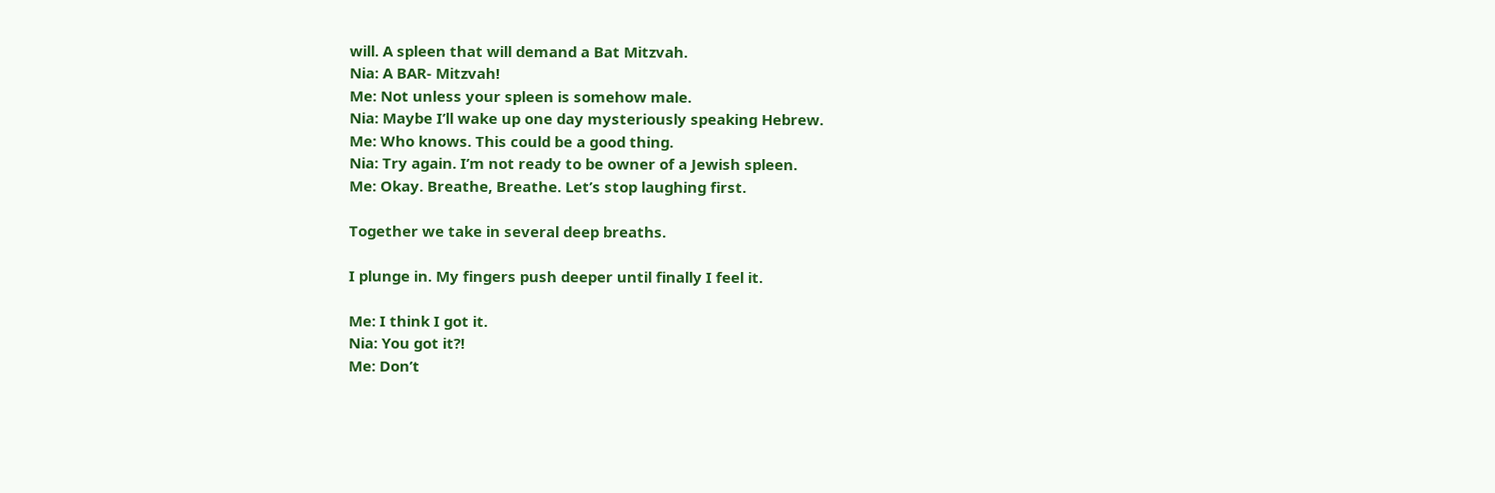will. A spleen that will demand a Bat Mitzvah.
Nia: A BAR- Mitzvah!
Me: Not unless your spleen is somehow male.
Nia: Maybe I’ll wake up one day mysteriously speaking Hebrew.
Me: Who knows. This could be a good thing.
Nia: Try again. I’m not ready to be owner of a Jewish spleen.
Me: Okay. Breathe, Breathe. Let’s stop laughing first.

Together we take in several deep breaths.

I plunge in. My fingers push deeper until finally I feel it.

Me: I think I got it.
Nia: You got it?!
Me: Don’t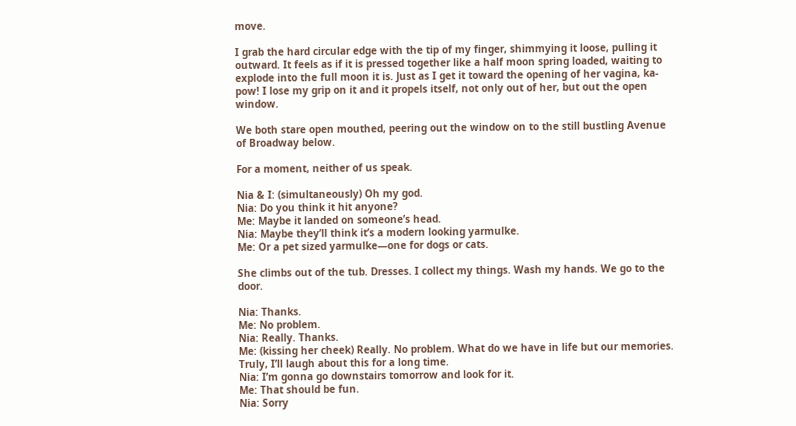move.

I grab the hard circular edge with the tip of my finger, shimmying it loose, pulling it outward. It feels as if it is pressed together like a half moon spring loaded, waiting to explode into the full moon it is. Just as I get it toward the opening of her vagina, ka-pow! I lose my grip on it and it propels itself, not only out of her, but out the open window.

We both stare open mouthed, peering out the window on to the still bustling Avenue of Broadway below.

For a moment, neither of us speak.

Nia & I: (simultaneously) Oh my god.
Nia: Do you think it hit anyone?
Me: Maybe it landed on someone’s head.
Nia: Maybe they’ll think it’s a modern looking yarmulke.
Me: Or a pet sized yarmulke—one for dogs or cats.

She climbs out of the tub. Dresses. I collect my things. Wash my hands. We go to the door.

Nia: Thanks.
Me: No problem.
Nia: Really. Thanks.
Me: (kissing her cheek) Really. No problem. What do we have in life but our memories. Truly, I’ll laugh about this for a long time.
Nia: I’m gonna go downstairs tomorrow and look for it.
Me: That should be fun.
Nia: Sorry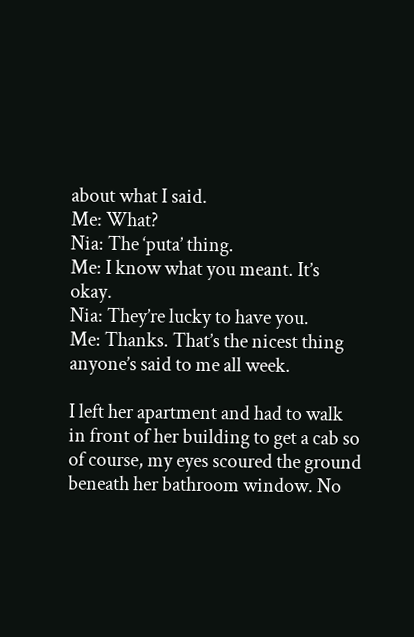about what I said.
Me: What?
Nia: The ‘puta’ thing.
Me: I know what you meant. It’s okay.
Nia: They’re lucky to have you.
Me: Thanks. That’s the nicest thing anyone’s said to me all week.

I left her apartment and had to walk in front of her building to get a cab so of course, my eyes scoured the ground beneath her bathroom window. No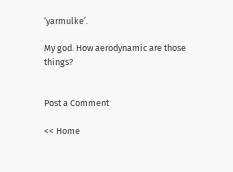‘yarmulke’.

My god. How aerodynamic are those things?


Post a Comment

<< Home